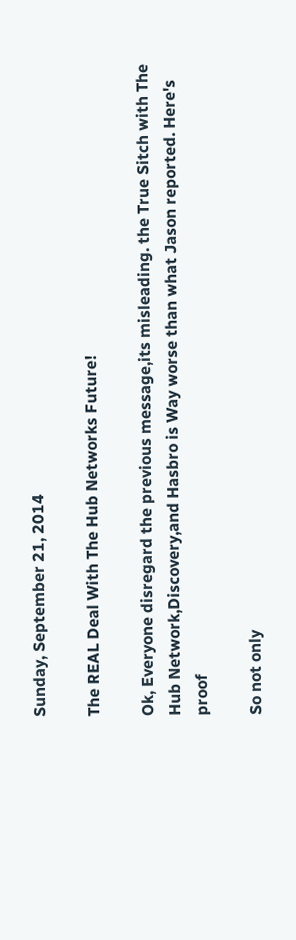Sunday, September 21, 2014

The REAL Deal With The Hub Networks Future!

Ok, Everyone disregard the previous message,its misleading. the True Sitch with The Hub Network,Discovery,and Hasbro is Way worse than what Jason reported. Here's proof

So not only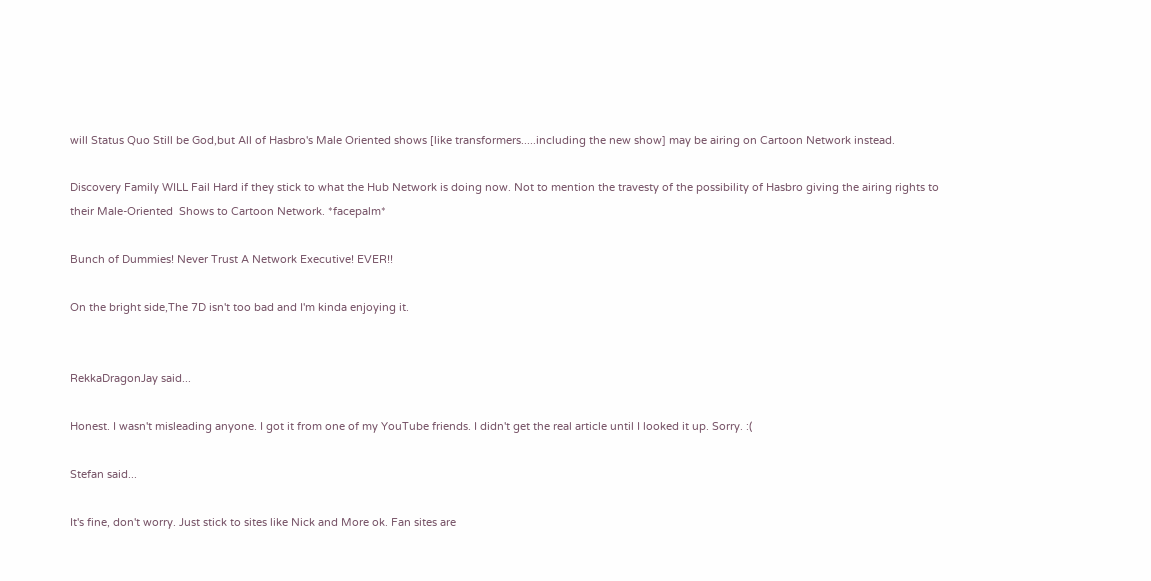will Status Quo Still be God,but All of Hasbro's Male Oriented shows [like transformers.....including the new show] may be airing on Cartoon Network instead.

Discovery Family WILL Fail Hard if they stick to what the Hub Network is doing now. Not to mention the travesty of the possibility of Hasbro giving the airing rights to their Male-Oriented  Shows to Cartoon Network. *facepalm*

Bunch of Dummies! Never Trust A Network Executive! EVER!!

On the bright side,The 7D isn't too bad and I'm kinda enjoying it.


RekkaDragonJay said...

Honest. I wasn't misleading anyone. I got it from one of my YouTube friends. I didn't get the real article until I looked it up. Sorry. :(

Stefan said...

It's fine, don't worry. Just stick to sites like Nick and More ok. Fan sites are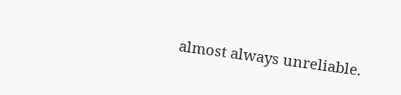almost always unreliable.